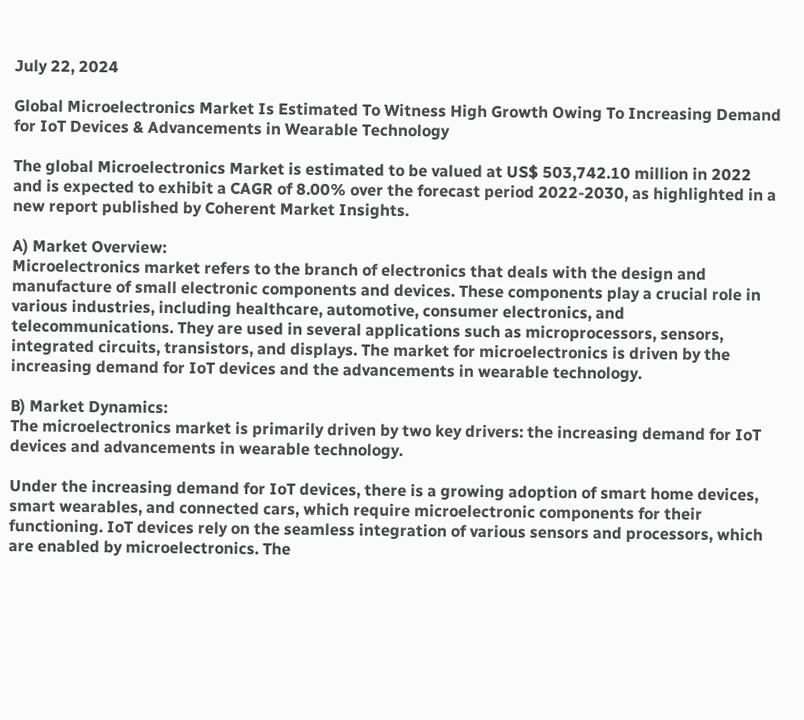July 22, 2024

Global Microelectronics Market Is Estimated To Witness High Growth Owing To Increasing Demand for IoT Devices & Advancements in Wearable Technology

The global Microelectronics Market is estimated to be valued at US$ 503,742.10 million in 2022 and is expected to exhibit a CAGR of 8.00% over the forecast period 2022-2030, as highlighted in a new report published by Coherent Market Insights.

A) Market Overview:
Microelectronics market refers to the branch of electronics that deals with the design and manufacture of small electronic components and devices. These components play a crucial role in various industries, including healthcare, automotive, consumer electronics, and telecommunications. They are used in several applications such as microprocessors, sensors, integrated circuits, transistors, and displays. The market for microelectronics is driven by the increasing demand for IoT devices and the advancements in wearable technology.

B) Market Dynamics:
The microelectronics market is primarily driven by two key drivers: the increasing demand for IoT devices and advancements in wearable technology.

Under the increasing demand for IoT devices, there is a growing adoption of smart home devices, smart wearables, and connected cars, which require microelectronic components for their functioning. IoT devices rely on the seamless integration of various sensors and processors, which are enabled by microelectronics. The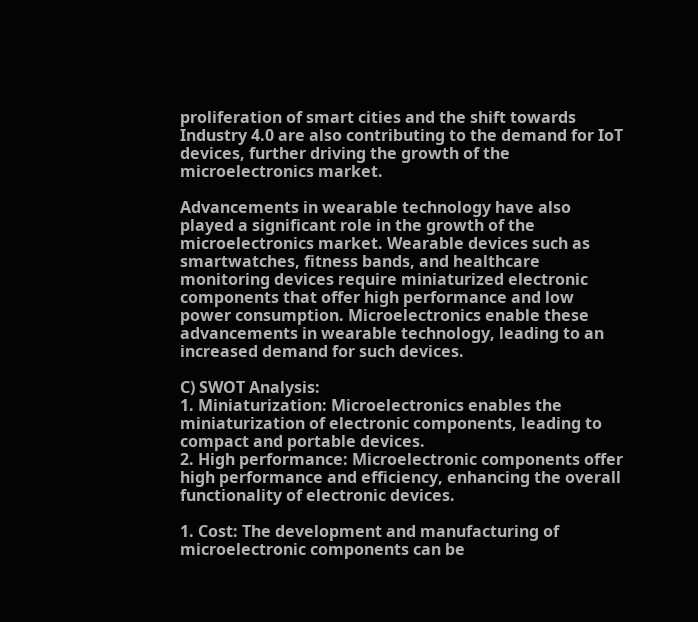proliferation of smart cities and the shift towards Industry 4.0 are also contributing to the demand for IoT devices, further driving the growth of the microelectronics market.

Advancements in wearable technology have also played a significant role in the growth of the microelectronics market. Wearable devices such as smartwatches, fitness bands, and healthcare monitoring devices require miniaturized electronic components that offer high performance and low power consumption. Microelectronics enable these advancements in wearable technology, leading to an increased demand for such devices.

C) SWOT Analysis:
1. Miniaturization: Microelectronics enables the miniaturization of electronic components, leading to compact and portable devices.
2. High performance: Microelectronic components offer high performance and efficiency, enhancing the overall functionality of electronic devices.

1. Cost: The development and manufacturing of microelectronic components can be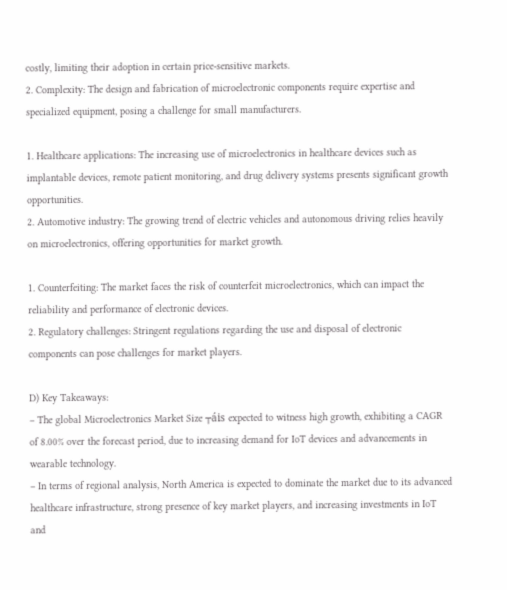costly, limiting their adoption in certain price-sensitive markets.
2. Complexity: The design and fabrication of microelectronic components require expertise and specialized equipment, posing a challenge for small manufacturers.

1. Healthcare applications: The increasing use of microelectronics in healthcare devices such as implantable devices, remote patient monitoring, and drug delivery systems presents significant growth opportunities.
2. Automotive industry: The growing trend of electric vehicles and autonomous driving relies heavily on microelectronics, offering opportunities for market growth.

1. Counterfeiting: The market faces the risk of counterfeit microelectronics, which can impact the reliability and performance of electronic devices.
2. Regulatory challenges: Stringent regulations regarding the use and disposal of electronic components can pose challenges for market players.

D) Key Takeaways:
– The global Microelectronics Market Size ┬áis expected to witness high growth, exhibiting a CAGR of 8.00% over the forecast period, due to increasing demand for IoT devices and advancements in wearable technology.
– In terms of regional analysis, North America is expected to dominate the market due to its advanced healthcare infrastructure, strong presence of key market players, and increasing investments in IoT and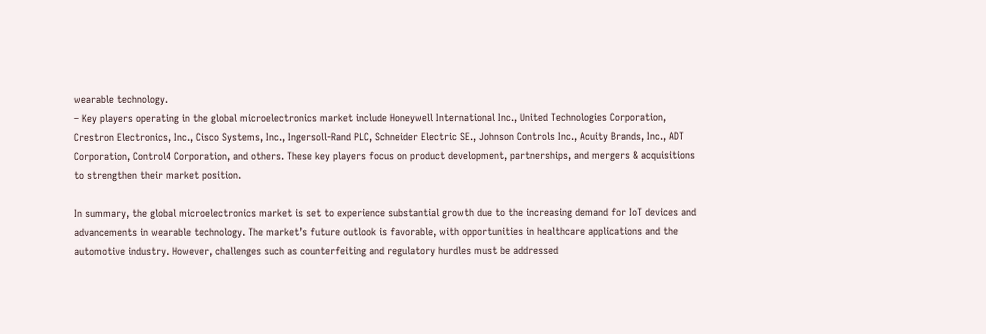wearable technology.
– Key players operating in the global microelectronics market include Honeywell International Inc., United Technologies Corporation, Crestron Electronics, Inc., Cisco Systems, Inc., Ingersoll-Rand PLC, Schneider Electric SE., Johnson Controls Inc., Acuity Brands, Inc., ADT Corporation, Control4 Corporation, and others. These key players focus on product development, partnerships, and mergers & acquisitions to strengthen their market position.

In summary, the global microelectronics market is set to experience substantial growth due to the increasing demand for IoT devices and advancements in wearable technology. The market’s future outlook is favorable, with opportunities in healthcare applications and the automotive industry. However, challenges such as counterfeiting and regulatory hurdles must be addressed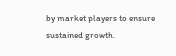by market players to ensure sustained growth.